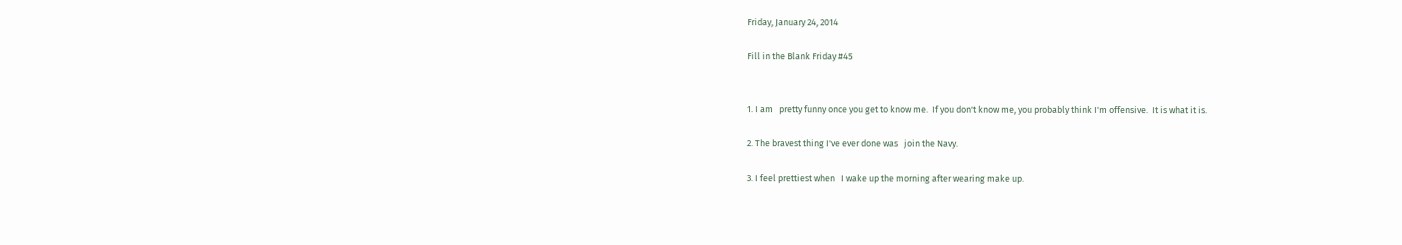Friday, January 24, 2014

Fill in the Blank Friday #45


1. I am   pretty funny once you get to know me.  If you don't know me, you probably think I'm offensive.  It is what it is.

2. The bravest thing I've ever done was   join the Navy.

3. I feel prettiest when   I wake up the morning after wearing make up.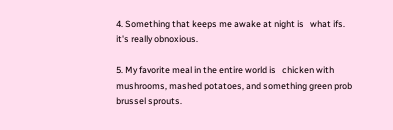4. Something that keeps me awake at night is   what ifs.  it's really obnoxious.

5. My favorite meal in the entire world is   chicken with mushrooms, mashed potatoes, and something green prob brussel sprouts.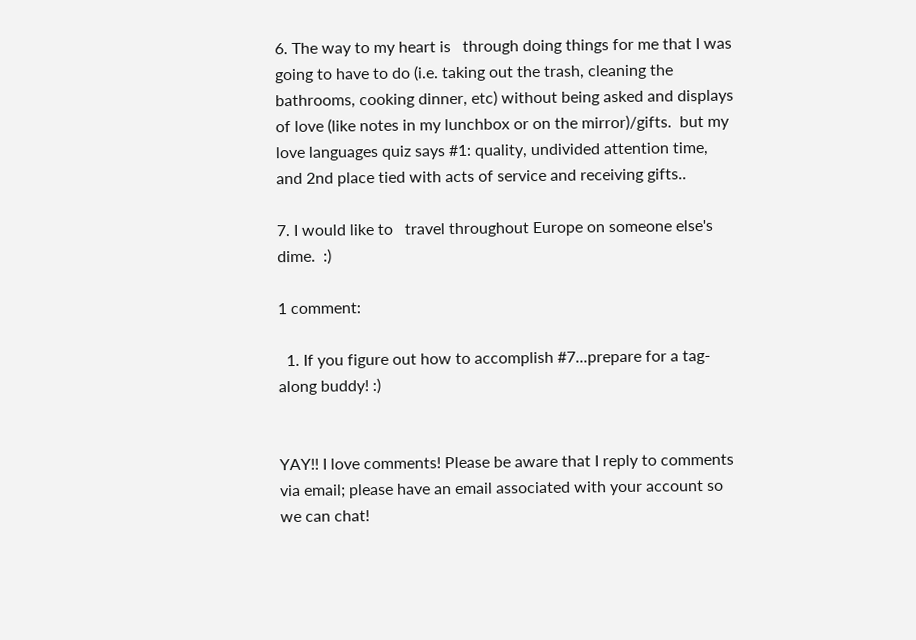6. The way to my heart is   through doing things for me that I was going to have to do (i.e. taking out the trash, cleaning the bathrooms, cooking dinner, etc) without being asked and displays of love (like notes in my lunchbox or on the mirror)/gifts.  but my love languages quiz says #1: quality, undivided attention time, and 2nd place tied with acts of service and receiving gifts..

7. I would like to   travel throughout Europe on someone else's dime.  :)

1 comment:

  1. If you figure out how to accomplish #7...prepare for a tag-along buddy! :)


YAY!! I love comments! Please be aware that I reply to comments via email; please have an email associated with your account so we can chat!